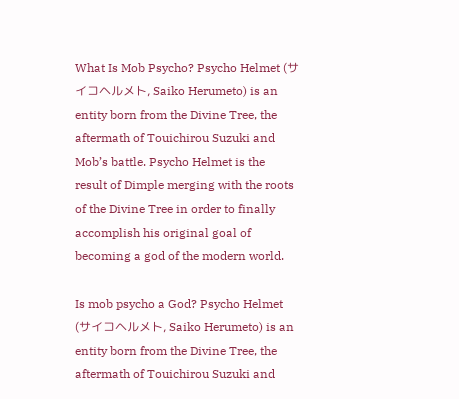What Is Mob Psycho? Psycho Helmet (サイコヘルメト, Saiko Herumeto) is an entity born from the Divine Tree, the aftermath of Touichirou Suzuki and Mob’s battle. Psycho Helmet is the result of Dimple merging with the roots of the Divine Tree in order to finally accomplish his original goal of becoming a god of the modern world.

Is mob psycho a God? Psycho Helmet (サイコヘルメト, Saiko Herumeto) is an entity born from the Divine Tree, the aftermath of Touichirou Suzuki and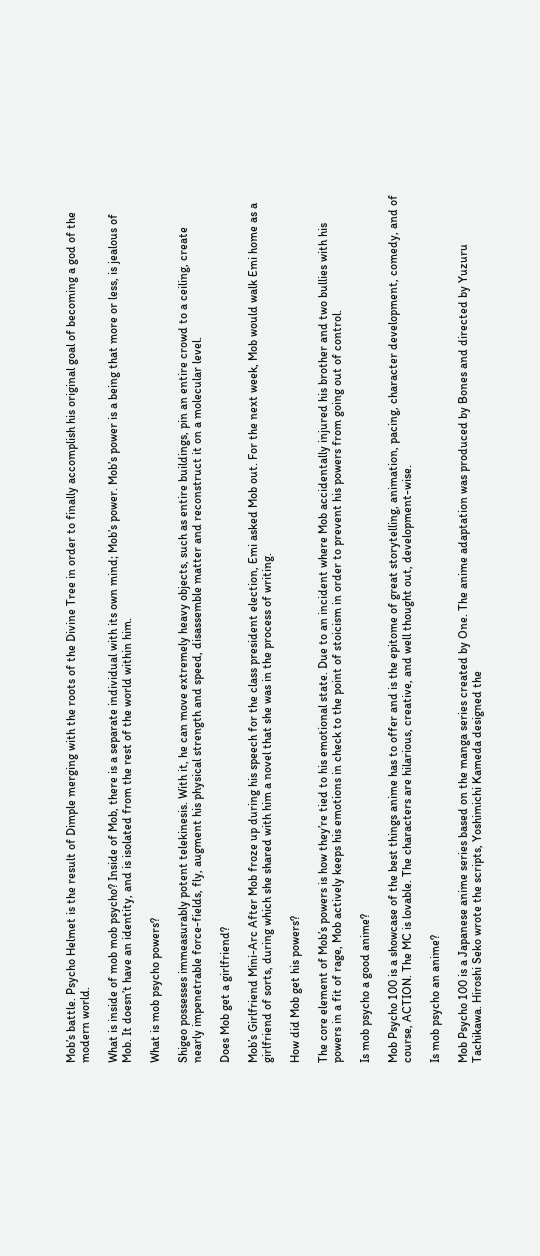Mob’s battle. Psycho Helmet is the result of Dimple merging with the roots of the Divine Tree in order to finally accomplish his original goal of becoming a god of the modern world.

What is inside of mob mob psycho? Inside of Mob, there is a separate individual with its own mind; Mob’s power. Mob’s power is a being that more or less, is jealous of Mob. It doesn’t have an identity, and is isolated from the rest of the world within him.

What is mob psycho powers?

Shigeo possesses immeasurably potent telekinesis. With it, he can move extremely heavy objects, such as entire buildings, pin an entire crowd to a ceiling, create nearly impenetrable force-fields, fly, augment his physical strength and speed, disassemble matter and reconstruct it on a molecular level.

Does Mob get a girlfriend?

Mob’s Girlfriend Mini-Arc After Mob froze up during his speech for the class president election, Emi asked Mob out. For the next week, Mob would walk Emi home as a girlfriend of sorts, during which she shared with him a novel that she was in the process of writing.

How did Mob get his powers?

The core element of Mob’s powers is how they’re tied to his emotional state. Due to an incident where Mob accidentally injured his brother and two bullies with his powers in a fit of rage, Mob actively keeps his emotions in check to the point of stoicism in order to prevent his powers from going out of control.

Is mob psycho a good anime?

Mob Psycho 100 is a showcase of the best things anime has to offer and is the epitome of great storytelling, animation, pacing, character development, comedy, and of course, ACTION. The MC is lovable. The characters are hilarious, creative, and well thought out, development-wise.

Is mob psycho an anime?

Mob Psycho 100 is a Japanese anime series based on the manga series created by One. The anime adaptation was produced by Bones and directed by Yuzuru Tachikawa. Hiroshi Seko wrote the scripts, Yoshimichi Kameda designed the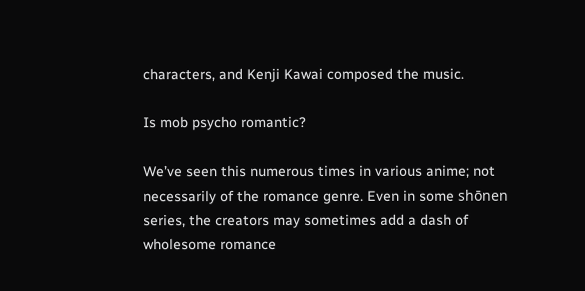characters, and Kenji Kawai composed the music.

Is mob psycho romantic?

We’ve seen this numerous times in various anime; not necessarily of the romance genre. Even in some shōnen series, the creators may sometimes add a dash of wholesome romance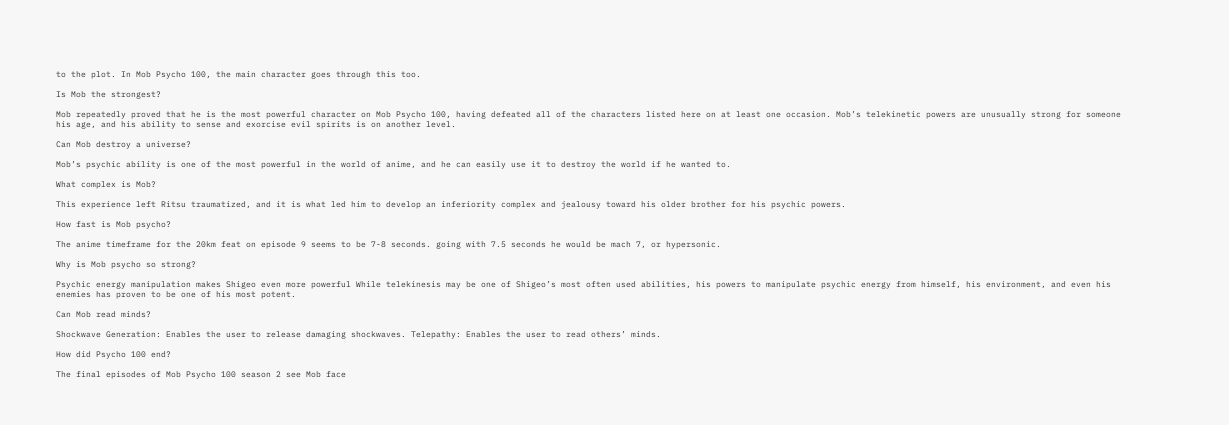to the plot. In Mob Psycho 100, the main character goes through this too.

Is Mob the strongest?

Mob repeatedly proved that he is the most powerful character on Mob Psycho 100, having defeated all of the characters listed here on at least one occasion. Mob’s telekinetic powers are unusually strong for someone his age, and his ability to sense and exorcise evil spirits is on another level.

Can Mob destroy a universe?

Mob’s psychic ability is one of the most powerful in the world of anime, and he can easily use it to destroy the world if he wanted to.

What complex is Mob?

This experience left Ritsu traumatized, and it is what led him to develop an inferiority complex and jealousy toward his older brother for his psychic powers.

How fast is Mob psycho?

The anime timeframe for the 20km feat on episode 9 seems to be 7-8 seconds. going with 7.5 seconds he would be mach 7, or hypersonic.

Why is Mob psycho so strong?

Psychic energy manipulation makes Shigeo even more powerful While telekinesis may be one of Shigeo’s most often used abilities, his powers to manipulate psychic energy from himself, his environment, and even his enemies has proven to be one of his most potent.

Can Mob read minds?

Shockwave Generation: Enables the user to release damaging shockwaves. Telepathy: Enables the user to read others’ minds.

How did Psycho 100 end?

The final episodes of Mob Psycho 100 season 2 see Mob face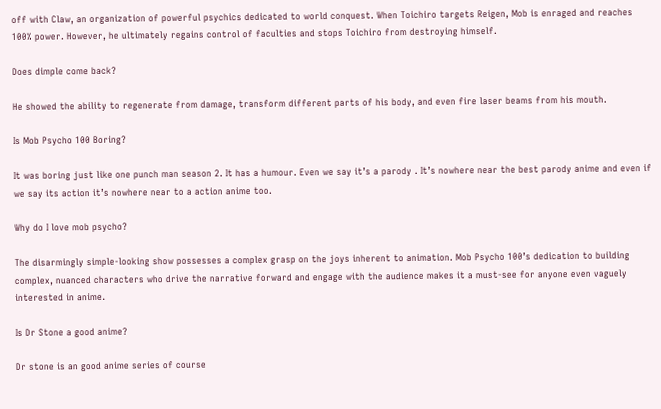off with Claw, an organization of powerful psychics dedicated to world conquest. When Toichiro targets Reigen, Mob is enraged and reaches 100% power. However, he ultimately regains control of faculties and stops Toichiro from destroying himself.

Does dimple come back?

He showed the ability to regenerate from damage, transform different parts of his body, and even fire laser beams from his mouth.

Is Mob Psycho 100 Boring?

It was boring just like one punch man season 2. It has a humour. Even we say it’s a parody . It’s nowhere near the best parody anime and even if we say its action it’s nowhere near to a action anime too.

Why do I love mob psycho?

The disarmingly simple-looking show possesses a complex grasp on the joys inherent to animation. Mob Psycho 100’s dedication to building complex, nuanced characters who drive the narrative forward and engage with the audience makes it a must-see for anyone even vaguely interested in anime.

Is Dr Stone a good anime?

Dr stone is an good anime series of course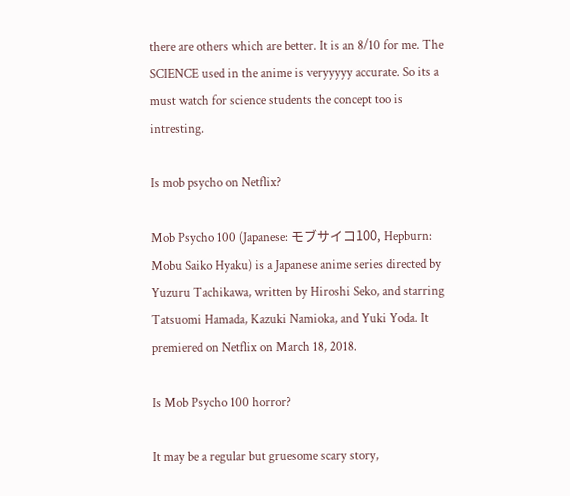there are others which are better. It is an 8/10 for me. The SCIENCE used in the anime is veryyyyy accurate. So its a must watch for science students the concept too is intresting.

Is mob psycho on Netflix?

Mob Psycho 100 (Japanese: モブサイコ100, Hepburn: Mobu Saiko Hyaku) is a Japanese anime series directed by Yuzuru Tachikawa, written by Hiroshi Seko, and starring Tatsuomi Hamada, Kazuki Namioka, and Yuki Yoda. It premiered on Netflix on March 18, 2018.

Is Mob Psycho 100 horror?

It may be a regular but gruesome scary story,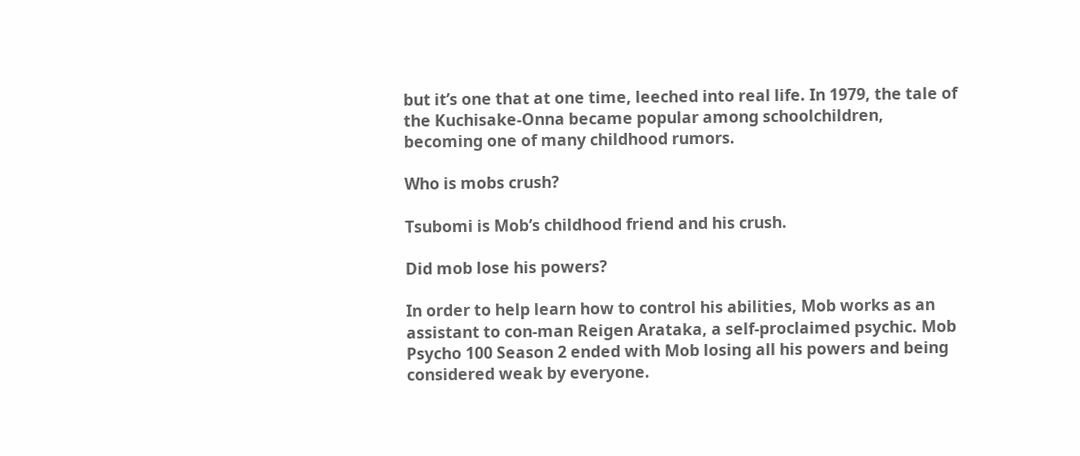but it’s one that at one time, leeched into real life. In 1979, the tale of the Kuchisake-Onna became popular among schoolchildren, becoming one of many childhood rumors.

Who is mobs crush?

Tsubomi is Mob’s childhood friend and his crush.

Did mob lose his powers?

In order to help learn how to control his abilities, Mob works as an assistant to con-man Reigen Arataka, a self-proclaimed psychic. Mob Psycho 100 Season 2 ended with Mob losing all his powers and being considered weak by everyone.